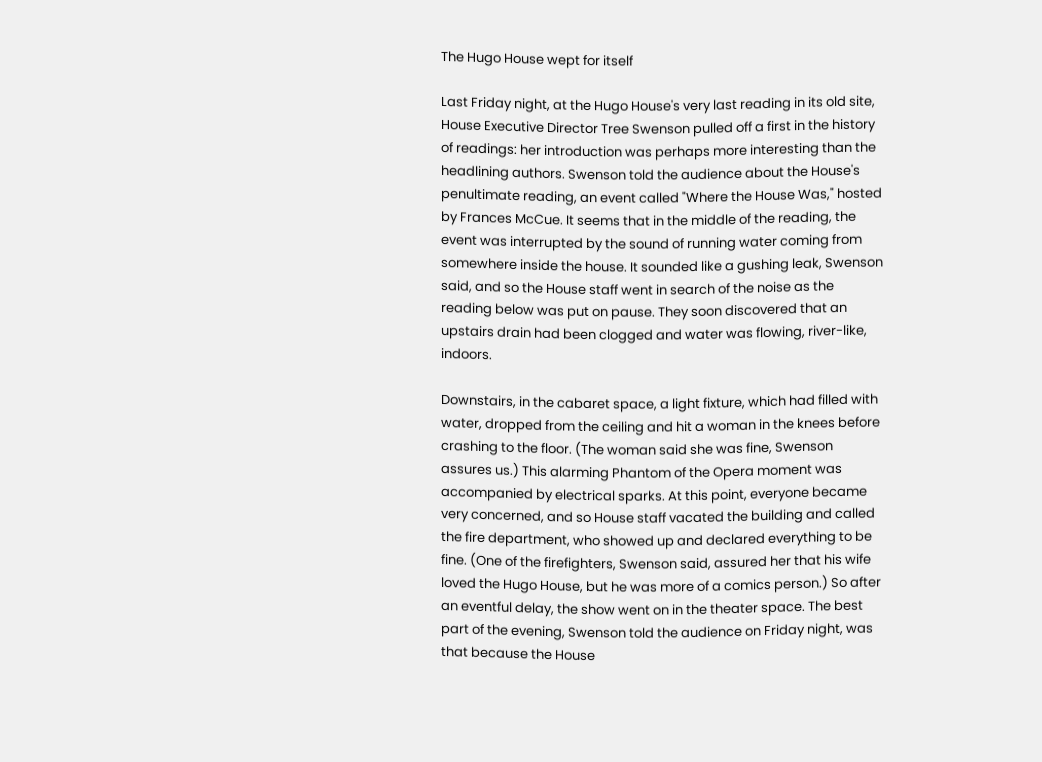The Hugo House wept for itself

Last Friday night, at the Hugo House's very last reading in its old site, House Executive Director Tree Swenson pulled off a first in the history of readings: her introduction was perhaps more interesting than the headlining authors. Swenson told the audience about the House's penultimate reading, an event called "Where the House Was," hosted by Frances McCue. It seems that in the middle of the reading, the event was interrupted by the sound of running water coming from somewhere inside the house. It sounded like a gushing leak, Swenson said, and so the House staff went in search of the noise as the reading below was put on pause. They soon discovered that an upstairs drain had been clogged and water was flowing, river-like, indoors.

Downstairs, in the cabaret space, a light fixture, which had filled with water, dropped from the ceiling and hit a woman in the knees before crashing to the floor. (The woman said she was fine, Swenson assures us.) This alarming Phantom of the Opera moment was accompanied by electrical sparks. At this point, everyone became very concerned, and so House staff vacated the building and called the fire department, who showed up and declared everything to be fine. (One of the firefighters, Swenson said, assured her that his wife loved the Hugo House, but he was more of a comics person.) So after an eventful delay, the show went on in the theater space. The best part of the evening, Swenson told the audience on Friday night, was that because the House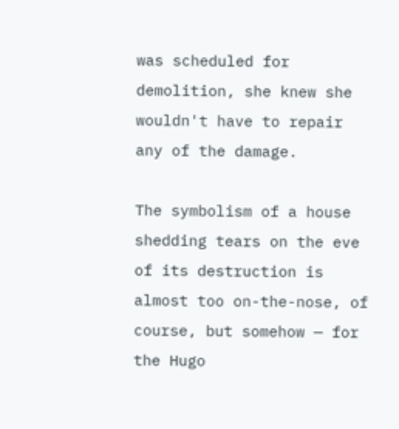was scheduled for demolition, she knew she wouldn't have to repair any of the damage.

The symbolism of a house shedding tears on the eve of its destruction is almost too on-the-nose, of course, but somehow — for the Hugo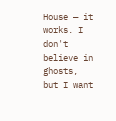House — it works. I don't believe in ghosts, but I want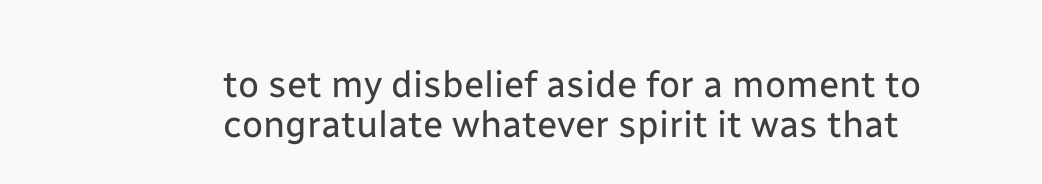to set my disbelief aside for a moment to congratulate whatever spirit it was that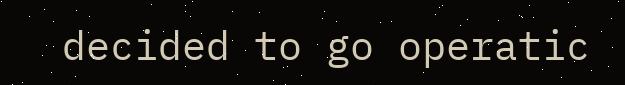decided to go operatic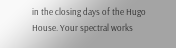in the closing days of the Hugo House. Your spectral works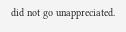did not go unappreciated.